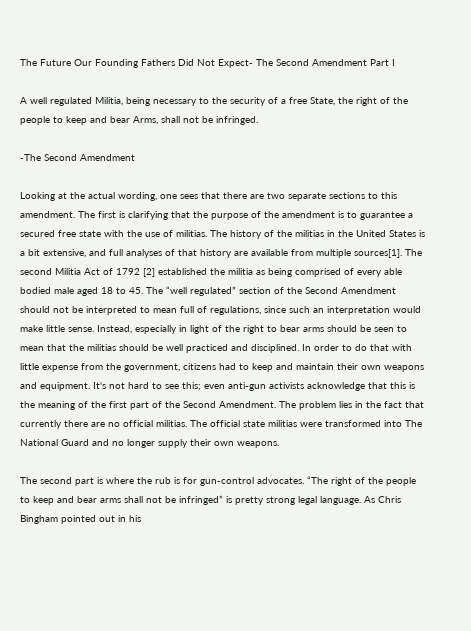The Future Our Founding Fathers Did Not Expect- The Second Amendment Part I

A well regulated Militia, being necessary to the security of a free State, the right of the people to keep and bear Arms, shall not be infringed.

-The Second Amendment

Looking at the actual wording, one sees that there are two separate sections to this amendment. The first is clarifying that the purpose of the amendment is to guarantee a secured free state with the use of militias. The history of the militias in the United States is a bit extensive, and full analyses of that history are available from multiple sources[1]. The second Militia Act of 1792 [2] established the militia as being comprised of every able bodied male aged 18 to 45. The “well regulated” section of the Second Amendment should not be interpreted to mean full of regulations, since such an interpretation would make little sense. Instead, especially in light of the right to bear arms should be seen to mean that the militias should be well practiced and disciplined. In order to do that with little expense from the government, citizens had to keep and maintain their own weapons and equipment. It's not hard to see this; even anti-gun activists acknowledge that this is the meaning of the first part of the Second Amendment. The problem lies in the fact that currently there are no official militias. The official state militias were transformed into The National Guard and no longer supply their own weapons.

The second part is where the rub is for gun-control advocates. “The right of the people to keep and bear arms shall not be infringed” is pretty strong legal language. As Chris Bingham pointed out in his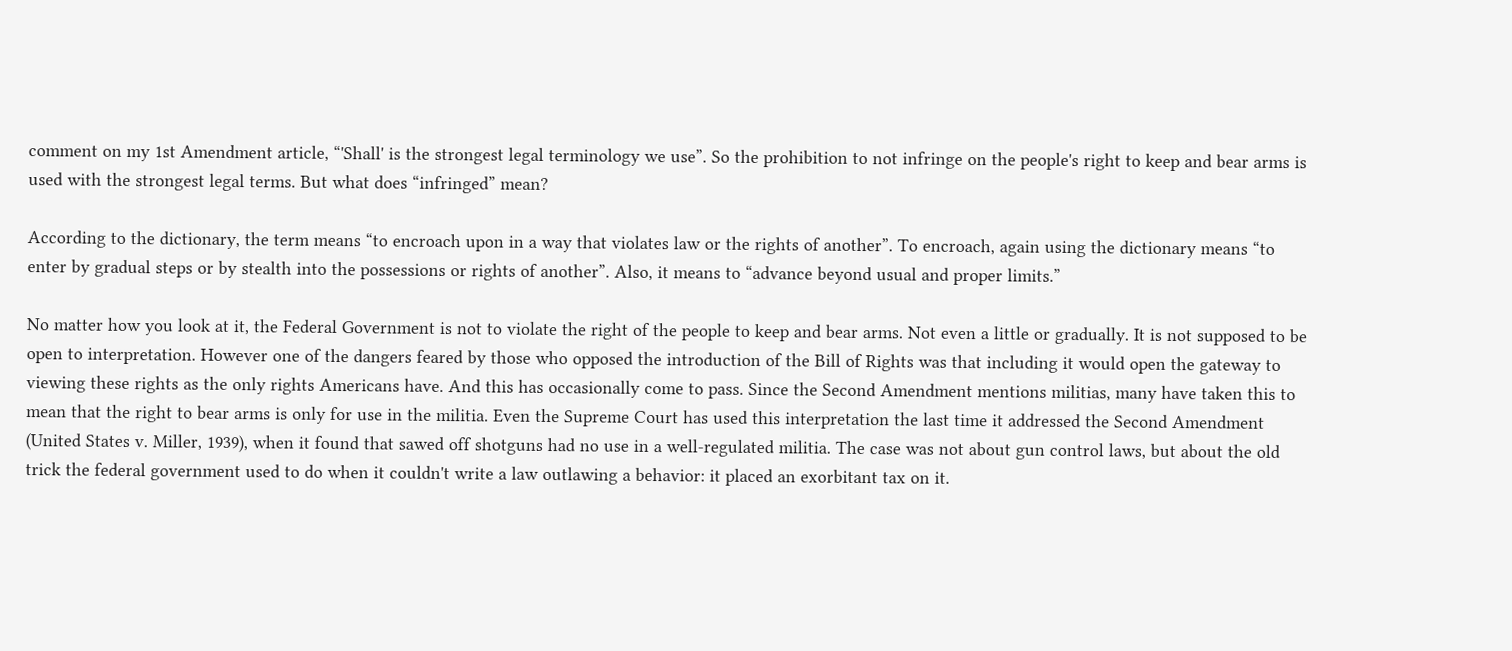comment on my 1st Amendment article, “'Shall' is the strongest legal terminology we use”. So the prohibition to not infringe on the people's right to keep and bear arms is used with the strongest legal terms. But what does “infringed” mean?

According to the dictionary, the term means “to encroach upon in a way that violates law or the rights of another”. To encroach, again using the dictionary means “to enter by gradual steps or by stealth into the possessions or rights of another”. Also, it means to “advance beyond usual and proper limits.”

No matter how you look at it, the Federal Government is not to violate the right of the people to keep and bear arms. Not even a little or gradually. It is not supposed to be open to interpretation. However one of the dangers feared by those who opposed the introduction of the Bill of Rights was that including it would open the gateway to viewing these rights as the only rights Americans have. And this has occasionally come to pass. Since the Second Amendment mentions militias, many have taken this to mean that the right to bear arms is only for use in the militia. Even the Supreme Court has used this interpretation the last time it addressed the Second Amendment (United States v. Miller, 1939), when it found that sawed off shotguns had no use in a well-regulated militia. The case was not about gun control laws, but about the old trick the federal government used to do when it couldn't write a law outlawing a behavior: it placed an exorbitant tax on it.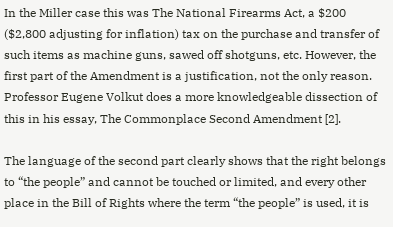In the Miller case this was The National Firearms Act, a $200 ($2,800 adjusting for inflation) tax on the purchase and transfer of such items as machine guns, sawed off shotguns, etc. However, the first part of the Amendment is a justification, not the only reason. Professor Eugene Volkut does a more knowledgeable dissection of this in his essay, The Commonplace Second Amendment [2].

The language of the second part clearly shows that the right belongs to “the people” and cannot be touched or limited, and every other place in the Bill of Rights where the term “the people” is used, it is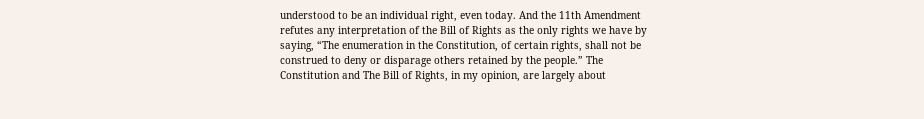understood to be an individual right, even today. And the 11th Amendment refutes any interpretation of the Bill of Rights as the only rights we have by saying, “The enumeration in the Constitution, of certain rights, shall not be construed to deny or disparage others retained by the people.” The Constitution and The Bill of Rights, in my opinion, are largely about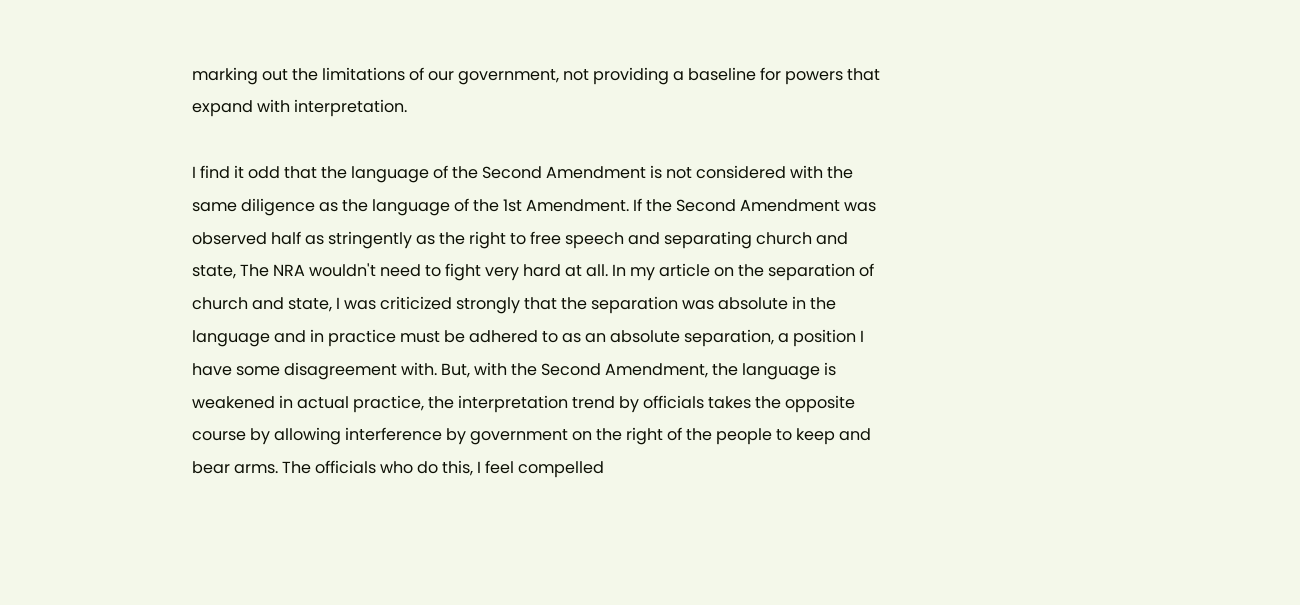marking out the limitations of our government, not providing a baseline for powers that expand with interpretation.

I find it odd that the language of the Second Amendment is not considered with the same diligence as the language of the 1st Amendment. If the Second Amendment was observed half as stringently as the right to free speech and separating church and state, The NRA wouldn't need to fight very hard at all. In my article on the separation of church and state, I was criticized strongly that the separation was absolute in the language and in practice must be adhered to as an absolute separation, a position I have some disagreement with. But, with the Second Amendment, the language is weakened in actual practice, the interpretation trend by officials takes the opposite course by allowing interference by government on the right of the people to keep and bear arms. The officials who do this, I feel compelled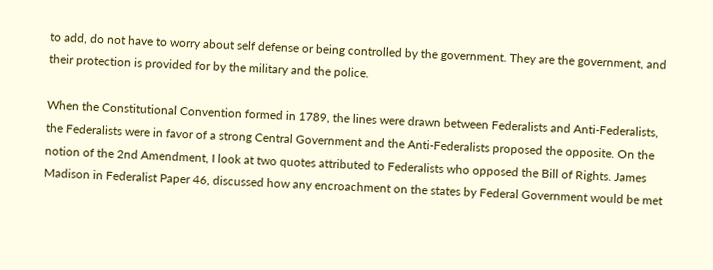to add, do not have to worry about self defense or being controlled by the government. They are the government, and their protection is provided for by the military and the police.

When the Constitutional Convention formed in 1789, the lines were drawn between Federalists and Anti-Federalists, the Federalists were in favor of a strong Central Government and the Anti-Federalists proposed the opposite. On the notion of the 2nd Amendment, I look at two quotes attributed to Federalists who opposed the Bill of Rights. James Madison in Federalist Paper 46, discussed how any encroachment on the states by Federal Government would be met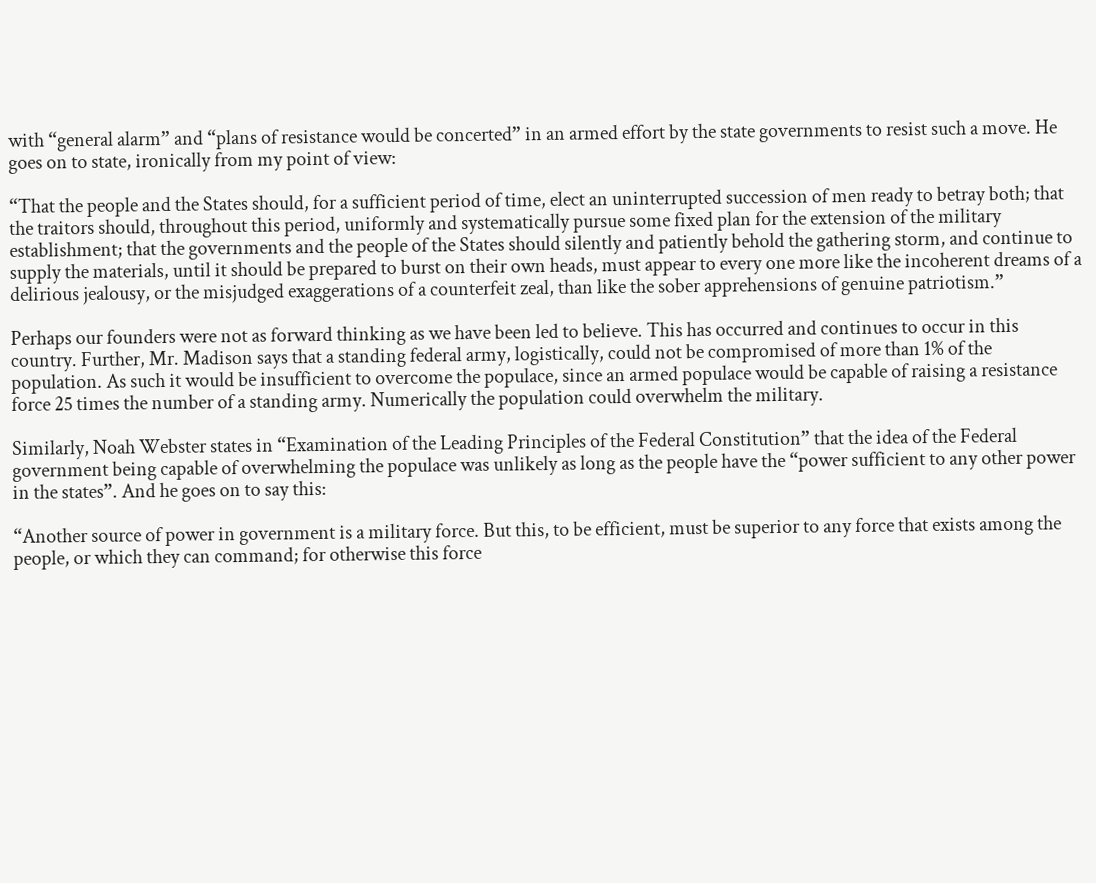with “general alarm” and “plans of resistance would be concerted” in an armed effort by the state governments to resist such a move. He goes on to state, ironically from my point of view:

“That the people and the States should, for a sufficient period of time, elect an uninterrupted succession of men ready to betray both; that the traitors should, throughout this period, uniformly and systematically pursue some fixed plan for the extension of the military establishment; that the governments and the people of the States should silently and patiently behold the gathering storm, and continue to supply the materials, until it should be prepared to burst on their own heads, must appear to every one more like the incoherent dreams of a delirious jealousy, or the misjudged exaggerations of a counterfeit zeal, than like the sober apprehensions of genuine patriotism.”

Perhaps our founders were not as forward thinking as we have been led to believe. This has occurred and continues to occur in this country. Further, Mr. Madison says that a standing federal army, logistically, could not be compromised of more than 1% of the population. As such it would be insufficient to overcome the populace, since an armed populace would be capable of raising a resistance force 25 times the number of a standing army. Numerically the population could overwhelm the military.

Similarly, Noah Webster states in “Examination of the Leading Principles of the Federal Constitution” that the idea of the Federal government being capable of overwhelming the populace was unlikely as long as the people have the “power sufficient to any other power in the states”. And he goes on to say this:

“Another source of power in government is a military force. But this, to be efficient, must be superior to any force that exists among the people, or which they can command; for otherwise this force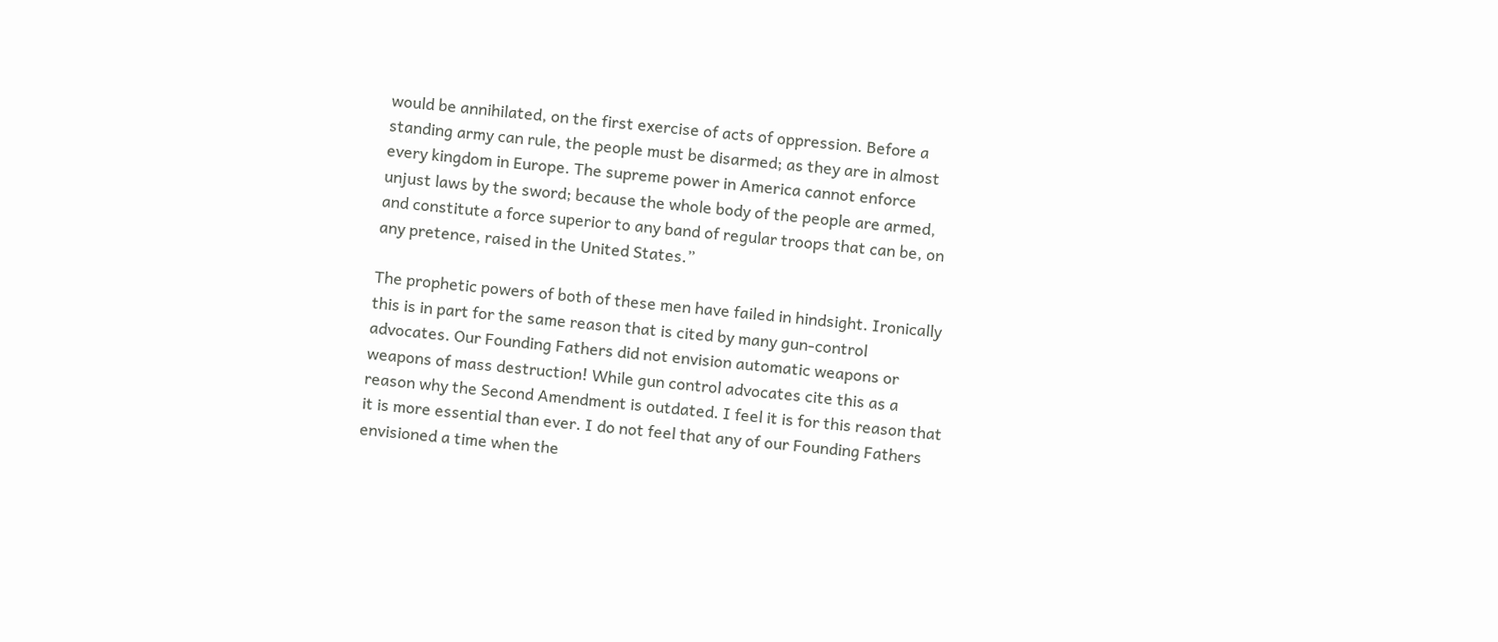would be annihilated, on the first exercise of acts of oppression. Before a standing army can rule, the people must be disarmed; as they are in almost every kingdom in Europe. The supreme power in America cannot enforce unjust laws by the sword; because the whole body of the people are armed, and constitute a force superior to any band of regular troops that can be, on any pretence, raised in the United States.”

The prophetic powers of both of these men have failed in hindsight. Ironically this is in part for the same reason that is cited by many gun-control advocates. Our Founding Fathers did not envision automatic weapons or weapons of mass destruction! While gun control advocates cite this as a reason why the Second Amendment is outdated. I feel it is for this reason that it is more essential than ever. I do not feel that any of our Founding Fathers envisioned a time when the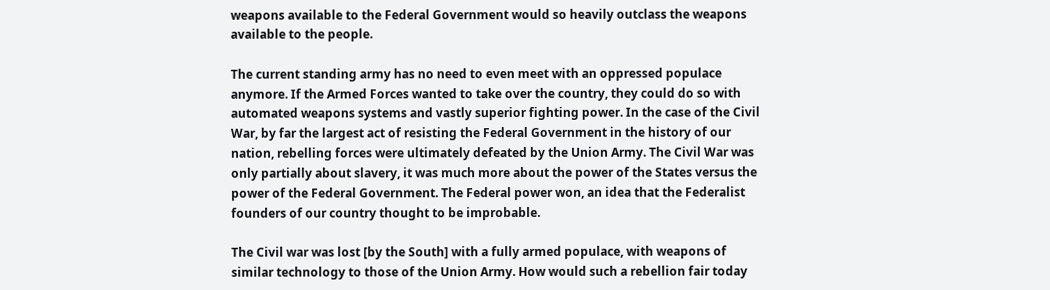weapons available to the Federal Government would so heavily outclass the weapons available to the people.

The current standing army has no need to even meet with an oppressed populace anymore. If the Armed Forces wanted to take over the country, they could do so with automated weapons systems and vastly superior fighting power. In the case of the Civil War, by far the largest act of resisting the Federal Government in the history of our nation, rebelling forces were ultimately defeated by the Union Army. The Civil War was only partially about slavery, it was much more about the power of the States versus the power of the Federal Government. The Federal power won, an idea that the Federalist founders of our country thought to be improbable.

The Civil war was lost [by the South] with a fully armed populace, with weapons of similar technology to those of the Union Army. How would such a rebellion fair today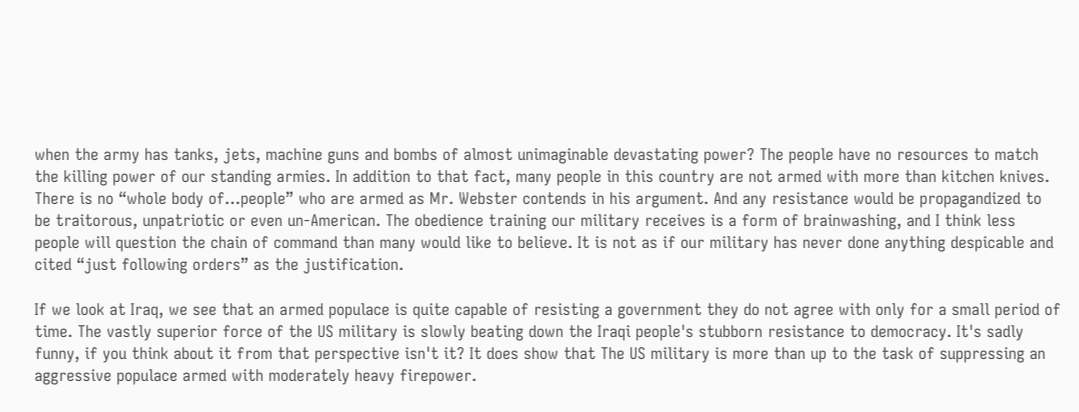when the army has tanks, jets, machine guns and bombs of almost unimaginable devastating power? The people have no resources to match the killing power of our standing armies. In addition to that fact, many people in this country are not armed with more than kitchen knives. There is no “whole body of…people” who are armed as Mr. Webster contends in his argument. And any resistance would be propagandized to be traitorous, unpatriotic or even un-American. The obedience training our military receives is a form of brainwashing, and I think less people will question the chain of command than many would like to believe. It is not as if our military has never done anything despicable and cited “just following orders” as the justification.

If we look at Iraq, we see that an armed populace is quite capable of resisting a government they do not agree with only for a small period of time. The vastly superior force of the US military is slowly beating down the Iraqi people's stubborn resistance to democracy. It's sadly funny, if you think about it from that perspective isn't it? It does show that The US military is more than up to the task of suppressing an aggressive populace armed with moderately heavy firepower.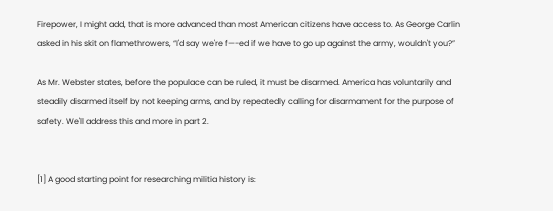Firepower, I might add, that is more advanced than most American citizens have access to. As George Carlin asked in his skit on flamethrowers, “I'd say we're f—-ed if we have to go up against the army, wouldn't you?”

As Mr. Webster states, before the populace can be ruled, it must be disarmed. America has voluntarily and steadily disarmed itself by not keeping arms, and by repeatedly calling for disarmament for the purpose of safety. We'll address this and more in part 2.


[1] A good starting point for researching militia history is: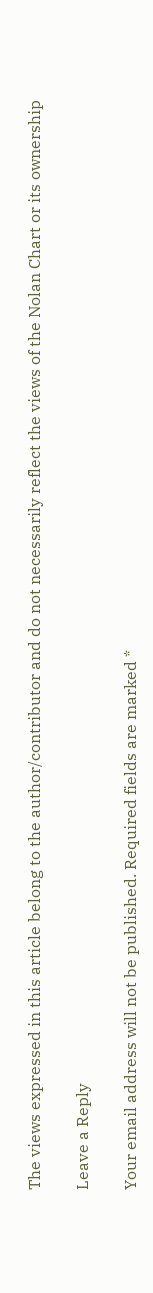The views expressed in this article belong to the author/contributor and do not necessarily reflect the views of the Nolan Chart or its ownership

Leave a Reply

Your email address will not be published. Required fields are marked *